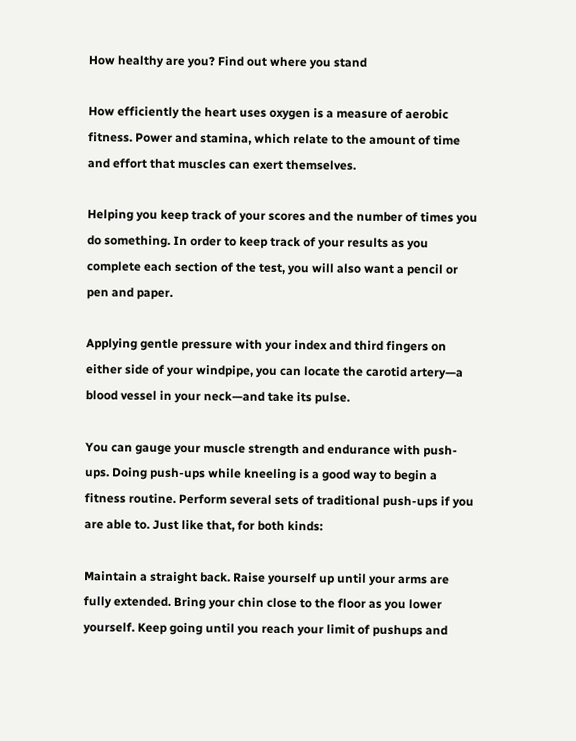How healthy are you? Find out where you stand

How efficiently the heart uses oxygen is a measure of aerobic fitness. Power and stamina, which relate to the amount of time and effort that muscles can exert themselves.

Helping you keep track of your scores and the number of times you do something. In order to keep track of your results as you complete each section of the test, you will also want a pencil or pen and paper.

Applying gentle pressure with your index and third fingers on either side of your windpipe, you can locate the carotid artery—a blood vessel in your neck—and take its pulse.

You can gauge your muscle strength and endurance with push-ups. Doing push-ups while kneeling is a good way to begin a fitness routine. Perform several sets of traditional push-ups if you are able to. Just like that, for both kinds:

Maintain a straight back. Raise yourself up until your arms are fully extended. Bring your chin close to the floor as you lower yourself. Keep going until you reach your limit of pushups and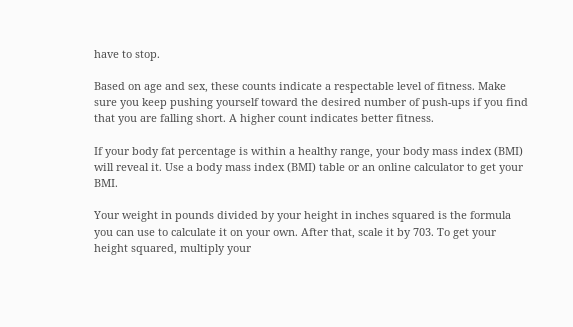have to stop.

Based on age and sex, these counts indicate a respectable level of fitness. Make sure you keep pushing yourself toward the desired number of push-ups if you find that you are falling short. A higher count indicates better fitness.

If your body fat percentage is within a healthy range, your body mass index (BMI) will reveal it. Use a body mass index (BMI) table or an online calculator to get your BMI.

Your weight in pounds divided by your height in inches squared is the formula you can use to calculate it on your own. After that, scale it by 703. To get your height squared, multiply your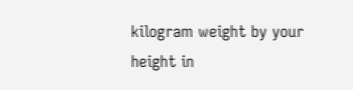kilogram weight by your height in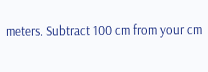meters. Subtract 100 cm from your cm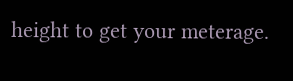height to get your meterage.